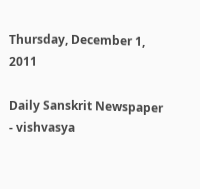Thursday, December 1, 2011

Daily Sanskrit Newspaper - vishvasya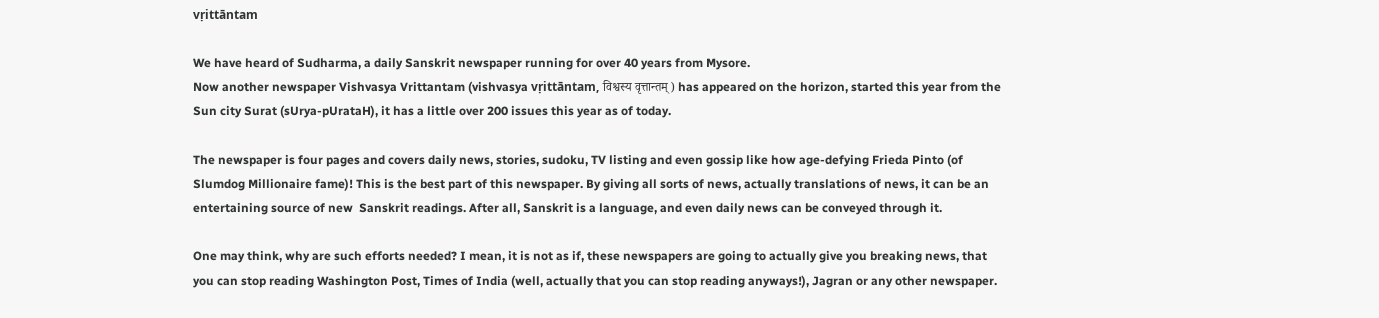vṛittāntam

We have heard of Sudharma, a daily Sanskrit newspaper running for over 40 years from Mysore.
Now another newspaper Vishvasya Vrittantam (vishvasya vṛittāntam, विश्वस्य वृत्तान्तम्) has appeared on the horizon, started this year from the Sun city Surat (sUrya-pUrataH), it has a little over 200 issues this year as of today.

The newspaper is four pages and covers daily news, stories, sudoku, TV listing and even gossip like how age-defying Frieda Pinto (of Slumdog Millionaire fame)! This is the best part of this newspaper. By giving all sorts of news, actually translations of news, it can be an entertaining source of new  Sanskrit readings. After all, Sanskrit is a language, and even daily news can be conveyed through it.

One may think, why are such efforts needed? I mean, it is not as if, these newspapers are going to actually give you breaking news, that you can stop reading Washington Post, Times of India (well, actually that you can stop reading anyways!), Jagran or any other newspaper.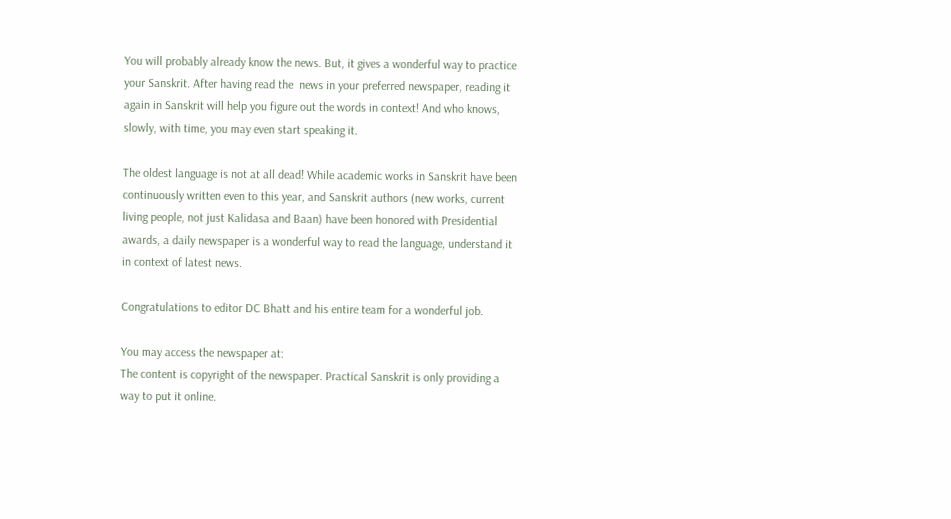You will probably already know the news. But, it gives a wonderful way to practice your Sanskrit. After having read the  news in your preferred newspaper, reading it again in Sanskrit will help you figure out the words in context! And who knows, slowly, with time, you may even start speaking it.

The oldest language is not at all dead! While academic works in Sanskrit have been continuously written even to this year, and Sanskrit authors (new works, current living people, not just Kalidasa and Baan) have been honored with Presidential awards, a daily newspaper is a wonderful way to read the language, understand it in context of latest news.

Congratulations to editor DC Bhatt and his entire team for a wonderful job.

You may access the newspaper at:
The content is copyright of the newspaper. Practical Sanskrit is only providing a way to put it online.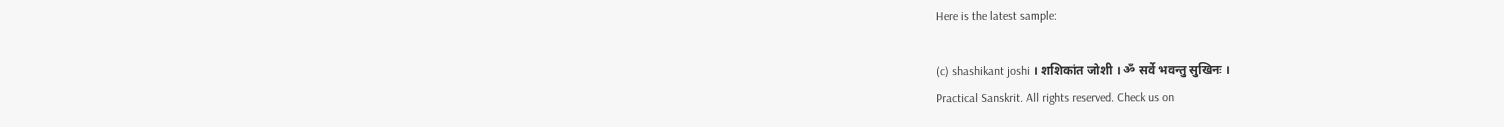Here is the latest sample:

(c) shashikant joshi । शशिकांत जोशी । ॐ सर्वे भवन्तु सुखिनः ।
Practical Sanskrit. All rights reserved. Check us on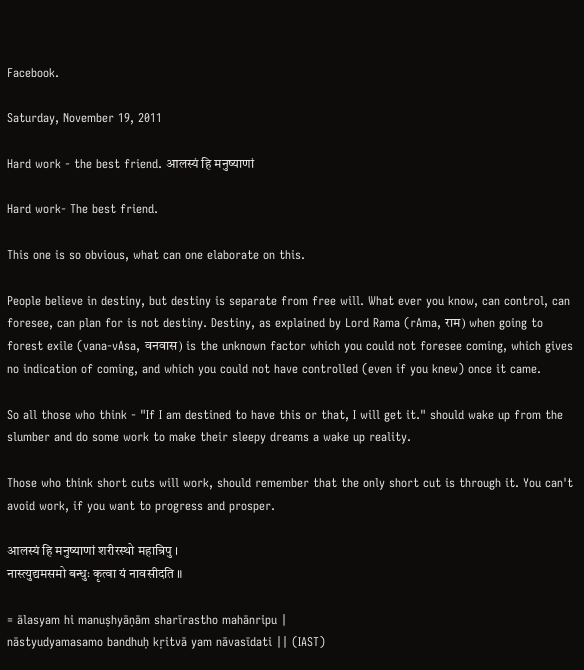Facebook.

Saturday, November 19, 2011

Hard work - the best friend. आलस्यं हि मनुष्याणां

Hard work- The best friend.

This one is so obvious, what can one elaborate on this.

People believe in destiny, but destiny is separate from free will. What ever you know, can control, can foresee, can plan for is not destiny. Destiny, as explained by Lord Rama (rAma, राम) when going to forest exile (vana-vAsa, वनवास) is the unknown factor which you could not foresee coming, which gives no indication of coming, and which you could not have controlled (even if you knew) once it came.

So all those who think - "If I am destined to have this or that, I will get it." should wake up from the slumber and do some work to make their sleepy dreams a wake up reality.

Those who think short cuts will work, should remember that the only short cut is through it. You can't avoid work, if you want to progress and prosper.

आलस्यं हि मनुष्याणां शरीरस्थो महान्रिपु ।
नास्त्युद्यमसमो बन्धुः कृत्वा यं नावसीदति ॥

= ālasyam hi manuṣhyāṇām sharīrastho mahānripu |
nāstyudyamasamo bandhuḥ kṛitvā yam nāvasīdati || (IAST)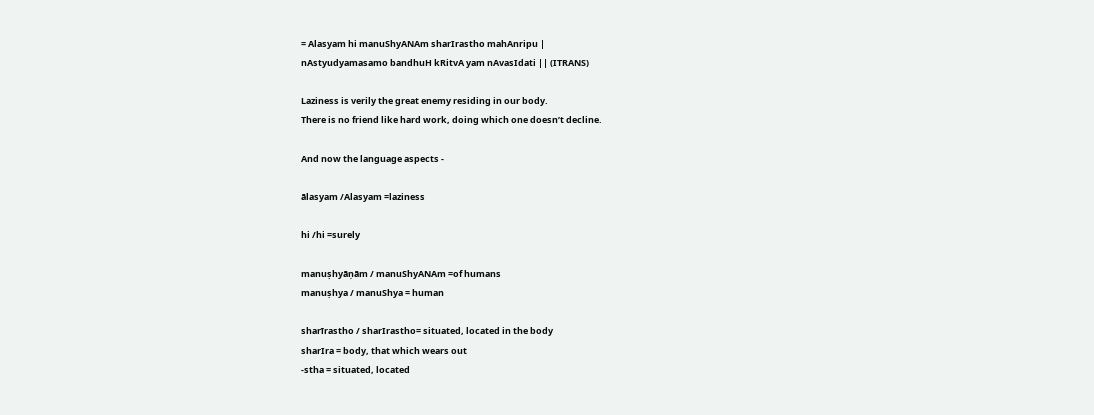= Alasyam hi manuShyANAm sharIrastho mahAnripu |
nAstyudyamasamo bandhuH kRitvA yam nAvasIdati || (ITRANS)

Laziness is verily the great enemy residing in our body.
There is no friend like hard work, doing which one doesn’t decline.

And now the language aspects -

ālasyam /Alasyam =laziness

hi /hi =surely

manuṣhyāṇām / manuShyANAm =of humans
manuṣhya / manuShya = human

sharīrastho / sharIrastho= situated, located in the body
sharIra = body, that which wears out
-stha = situated, located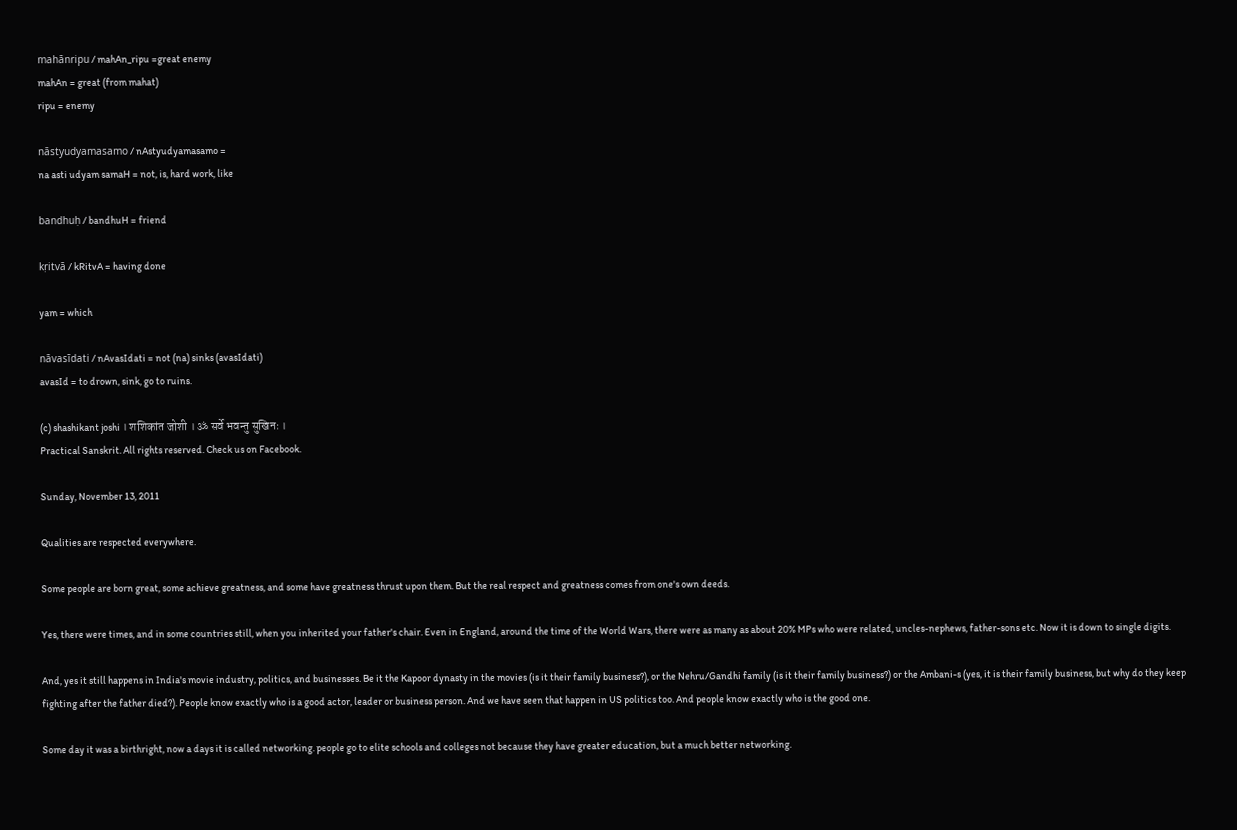mahānripu / mahAn_ripu =great enemy
mahAn = great (from mahat)
ripu = enemy

nāstyudyamasamo / nAstyudyamasamo =
na asti udyam samaH = not, is, hard work, like

bandhuḥ / bandhuH = friend

kṛitvā / kRitvA = having done

yam = which

nāvasīdati / nAvasIdati = not (na) sinks (avasIdati)
avasId = to drown, sink, go to ruins.

(c) shashikant joshi । शशिकांत जोशी । ॐ सर्वे भवन्तु सुखिनः ।
Practical Sanskrit. All rights reserved. Check us on Facebook.

Sunday, November 13, 2011

Qualities are respected everywhere.

Some people are born great, some achieve greatness, and some have greatness thrust upon them. But the real respect and greatness comes from one's own deeds.

Yes, there were times, and in some countries still, when you inherited your father's chair. Even in England, around the time of the World Wars, there were as many as about 20% MPs who were related, uncles-nephews, father-sons etc. Now it is down to single digits.

And, yes it still happens in India's movie industry, politics, and businesses. Be it the Kapoor dynasty in the movies (is it their family business?), or the Nehru/Gandhi family (is it their family business?) or the Ambani-s (yes, it is their family business, but why do they keep fighting after the father died?). People know exactly who is a good actor, leader or business person. And we have seen that happen in US politics too. And people know exactly who is the good one.

Some day it was a birthright, now a days it is called networking. people go to elite schools and colleges not because they have greater education, but a much better networking.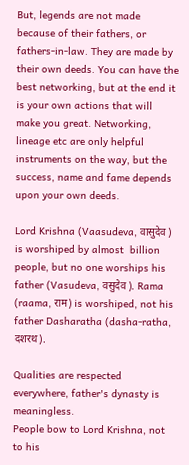But, legends are not made because of their fathers, or fathers-in-law. They are made by their own deeds. You can have the best networking, but at the end it is your own actions that will make you great. Networking, lineage etc are only helpful instruments on the way, but the success, name and fame depends upon your own deeds.

Lord Krishna (Vaasudeva, वासुदेव ) is worshiped by almost  billion people, but no one worships his father (Vasudeva, वसुदेव ). Rama (raama, राम) is worshiped, not his father Dasharatha (dasha-ratha, दशरथ).

Qualities are respected everywhere, father's dynasty is meaningless.
People bow to Lord Krishna, not to his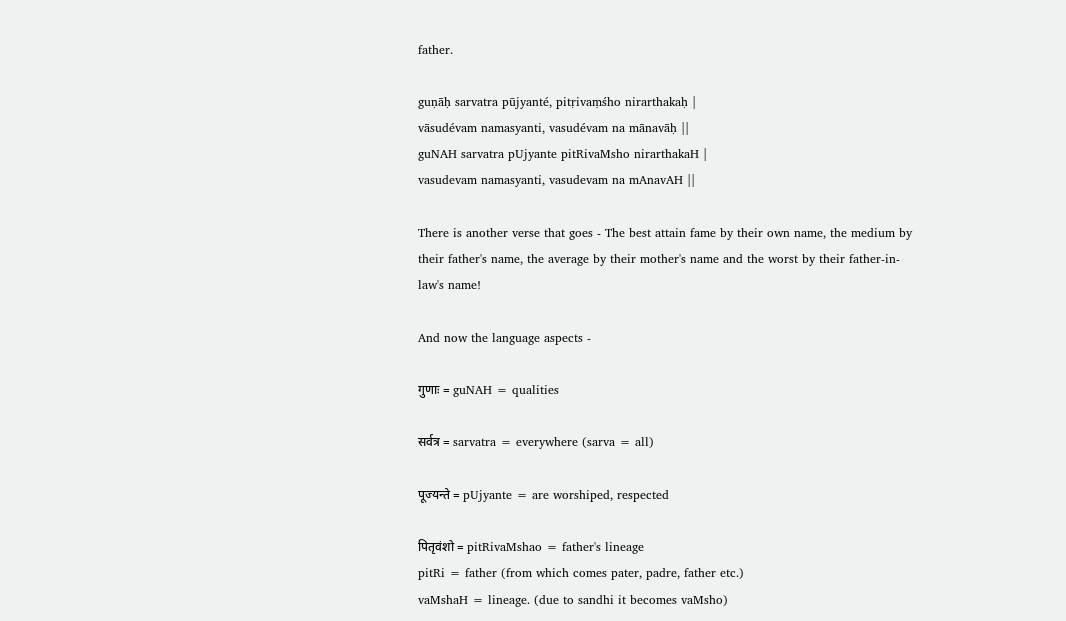father.

guṇāḥ sarvatra pūjyanté, pitṛivaṃśho nirarthakaḥ |
vāsudévam namasyanti, vasudévam na mānavāḥ ||
guNAH sarvatra pUjyante pitRivaMsho nirarthakaH |
vasudevam namasyanti, vasudevam na mAnavAH ||

There is another verse that goes - The best attain fame by their own name, the medium by their father's name, the average by their mother's name and the worst by their father-in-law's name!

And now the language aspects -

गुणाः = guNAH = qualities

सर्वत्र = sarvatra = everywhere (sarva = all)

पूज्यन्ते = pUjyante = are worshiped, respected

पितृवंशो = pitRivaMshao = father's lineage
pitRi = father (from which comes pater, padre, father etc.)
vaMshaH = lineage. (due to sandhi it becomes vaMsho)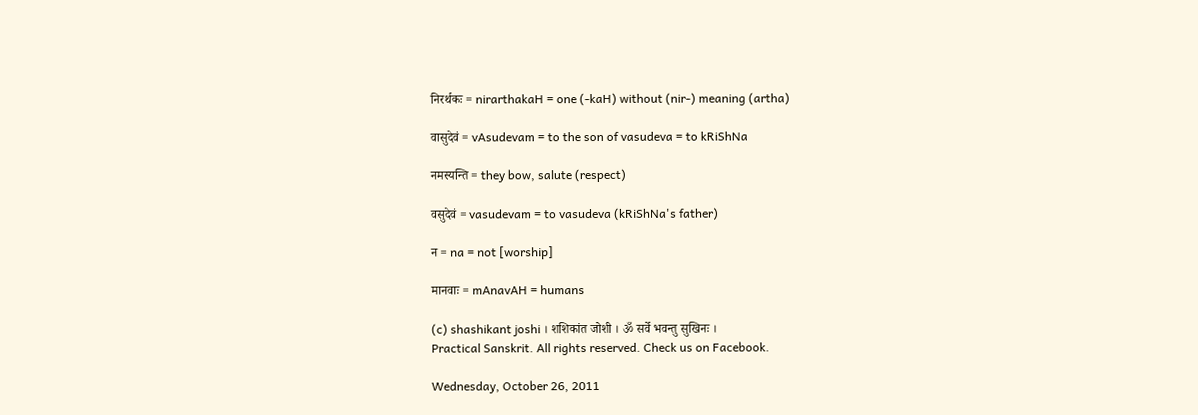निरर्थकः = nirarthakaH = one (-kaH) without (nir-) meaning (artha)

वासुदेवं = vAsudevam = to the son of vasudeva = to kRiShNa

नमस्यन्ति = they bow, salute (respect)

वसुदेवं = vasudevam = to vasudeva (kRiShNa's father)

न = na = not [worship]

मानवाः = mAnavAH = humans

(c) shashikant joshi । शशिकांत जोशी । ॐ सर्वे भवन्तु सुखिनः ।
Practical Sanskrit. All rights reserved. Check us on Facebook.

Wednesday, October 26, 2011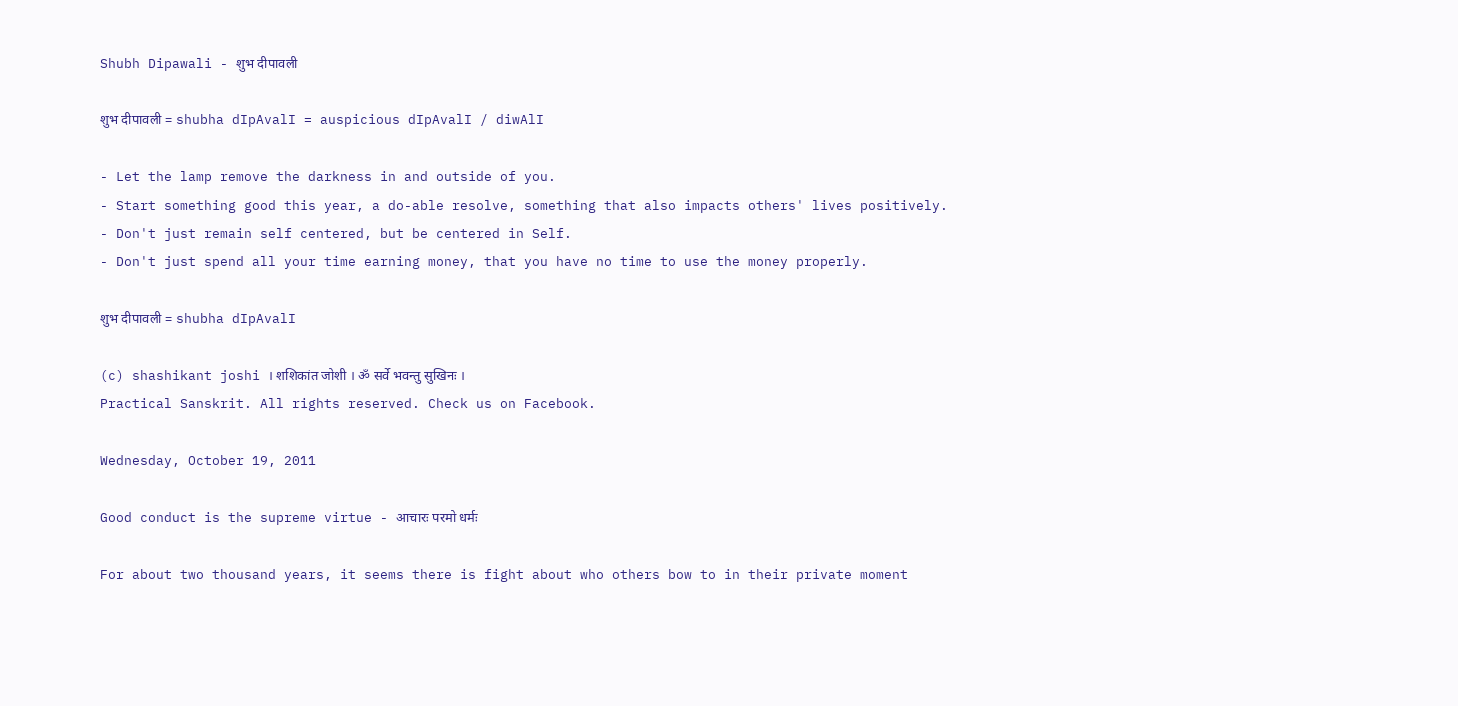Shubh Dipawali - शुभ दीपावली

शुभ दीपावली = shubha dIpAvalI = auspicious dIpAvalI / diwAlI

- Let the lamp remove the darkness in and outside of you.
- Start something good this year, a do-able resolve, something that also impacts others' lives positively.
- Don't just remain self centered, but be centered in Self.
- Don't just spend all your time earning money, that you have no time to use the money properly.

शुभ दीपावली = shubha dIpAvalI

(c) shashikant joshi । शशिकांत जोशी । ॐ सर्वे भवन्तु सुखिनः ।
Practical Sanskrit. All rights reserved. Check us on Facebook.

Wednesday, October 19, 2011

Good conduct is the supreme virtue - आचारः परमो धर्मः

For about two thousand years, it seems there is fight about who others bow to in their private moment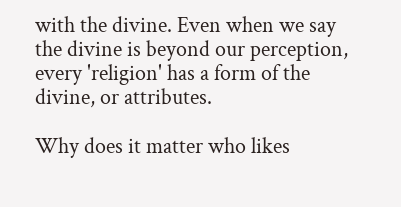with the divine. Even when we say the divine is beyond our perception, every 'religion' has a form of the divine, or attributes.

Why does it matter who likes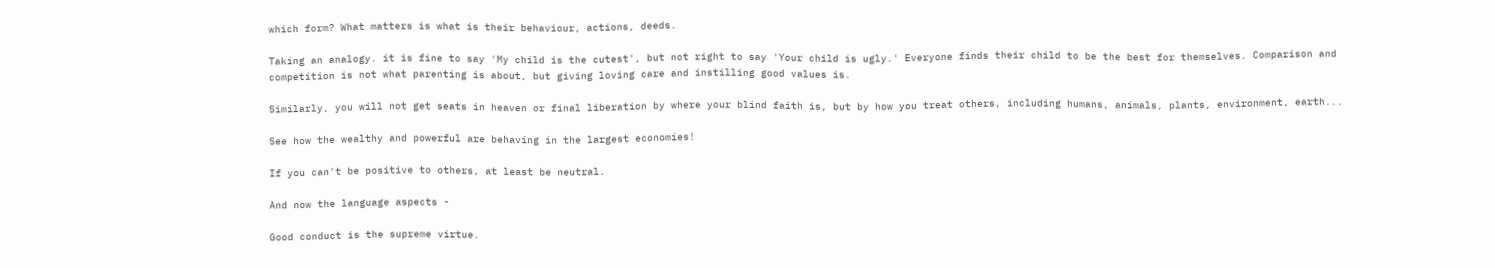which form? What matters is what is their behaviour, actions, deeds.

Taking an analogy. it is fine to say 'My child is the cutest', but not right to say 'Your child is ugly.' Everyone finds their child to be the best for themselves. Comparison and competition is not what parenting is about, but giving loving care and instilling good values is.

Similarly, you will not get seats in heaven or final liberation by where your blind faith is, but by how you treat others, including humans, animals, plants, environment, earth...

See how the wealthy and powerful are behaving in the largest economies!

If you can't be positive to others, at least be neutral.

And now the language aspects -

Good conduct is the supreme virtue.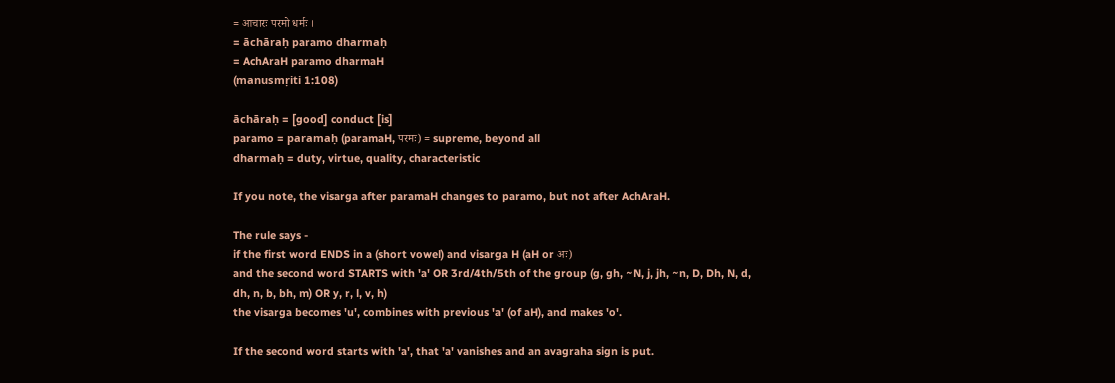= आचारः परमो धर्मः ।
= āchāraḥ paramo dharmaḥ
= AchAraH paramo dharmaH
(manusmṛiti 1:108)

āchāraḥ = [good] conduct [is]
paramo = paramaḥ (paramaH, परमः) = supreme, beyond all
dharmaḥ = duty, virtue, quality, characteristic

If you note, the visarga after paramaH changes to paramo, but not after AchAraH.

The rule says -
if the first word ENDS in a (short vowel) and visarga H (aH or अः)
and the second word STARTS with 'a' OR 3rd/4th/5th of the group (g, gh, ~N, j, jh, ~n, D, Dh, N, d, dh, n, b, bh, m) OR y, r, l, v, h)
the visarga becomes 'u', combines with previous 'a' (of aH), and makes 'o'.

If the second word starts with 'a', that 'a' vanishes and an avagraha sign is put.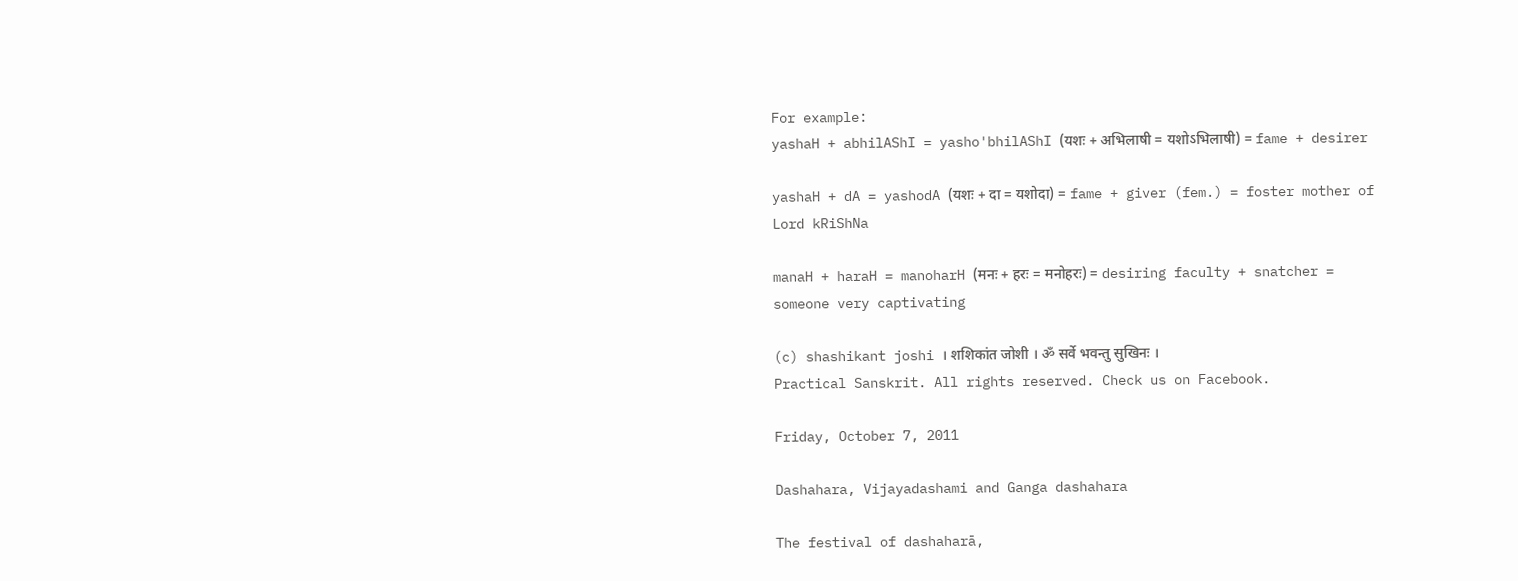For example:
yashaH + abhilAShI = yasho'bhilAShI (यशः + अभिलाषी = यशोऽभिलाषी) = fame + desirer

yashaH + dA = yashodA (यशः + दा = यशोदा) = fame + giver (fem.) = foster mother of Lord kRiShNa

manaH + haraH = manoharH (मनः + हरः = मनोहरः) = desiring faculty + snatcher = someone very captivating

(c) shashikant joshi । शशिकांत जोशी । ॐ सर्वे भवन्तु सुखिनः ।
Practical Sanskrit. All rights reserved. Check us on Facebook.

Friday, October 7, 2011

Dashahara, Vijayadashami and Ganga dashahara

The festival of dashaharā,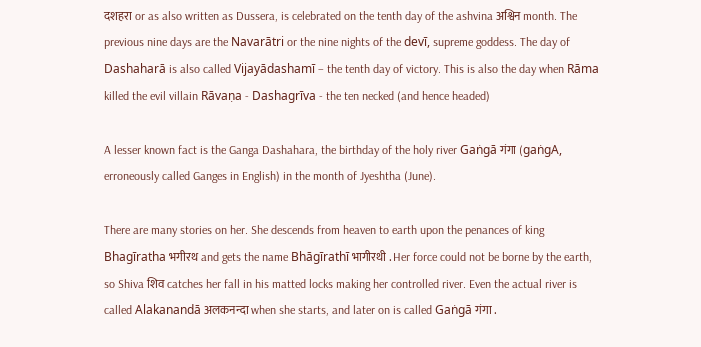दशहरा or as also written as Dussera, is celebrated on the tenth day of the ashvina अश्विन month. The previous nine days are the Navarātri or the nine nights of the devī, supreme goddess. The day of Dashaharā is also called Vijayādashamī – the tenth day of victory. This is also the day when Rāma killed the evil villain Rāvaṇa - Dashagrīva - the ten necked (and hence headed)

A lesser known fact is the Ganga Dashahara, the birthday of the holy river Gaṅgā गंगा (gaṅgA, erroneously called Ganges in English) in the month of Jyeshtha (June).

There are many stories on her. She descends from heaven to earth upon the penances of king Bhagīratha भगीरथ and gets the name Bhāgīrathī भागीरथी . Her force could not be borne by the earth, so Shiva शिव catches her fall in his matted locks making her controlled river. Even the actual river is called Alakanandā अलकनन्दा when she starts, and later on is called Gaṅgā गंगा .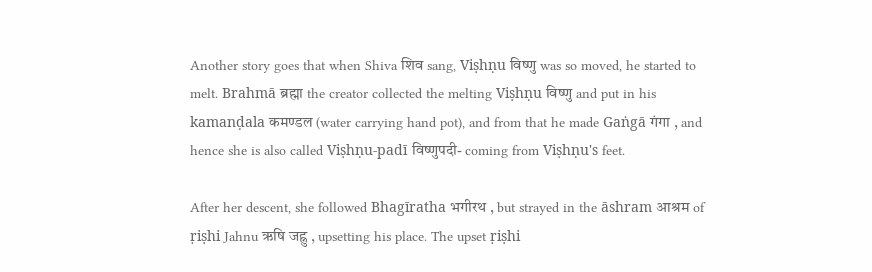Another story goes that when Shiva शिव sang, Viṣhṇu विष्णु was so moved, he started to melt. Brahmā ब्रह्मा the creator collected the melting Viṣhṇu विष्णु and put in his kamanḍala कमण्डल (water carrying hand pot), and from that he made Gaṅgā गंगा , and hence she is also called Viṣhṇu-padī विष्णुपदी- coming from Viṣhṇu's feet.

After her descent, she followed Bhagīratha भगीरथ , but strayed in the āshram आश्रम of ṛiṣhi Jahnu ऋषि जह्नु , upsetting his place. The upset ṛiṣhi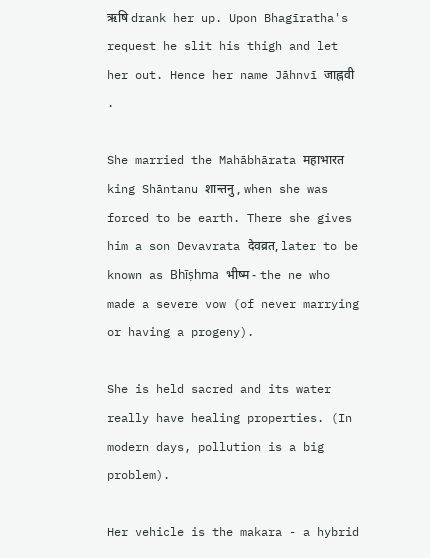ऋषि drank her up. Upon Bhagīratha's request he slit his thigh and let her out. Hence her name Jāhnvī जाह्नवी .

She married the Mahābhārata महाभारत king Shāntanu शान्तनु , when she was forced to be earth. There she gives him a son Devavrata देवव्रत, later to be known as Bhīṣhma भीष्म - the ne who made a severe vow (of never marrying or having a progeny).

She is held sacred and its water really have healing properties. (In modern days, pollution is a big problem).

Her vehicle is the makara - a hybrid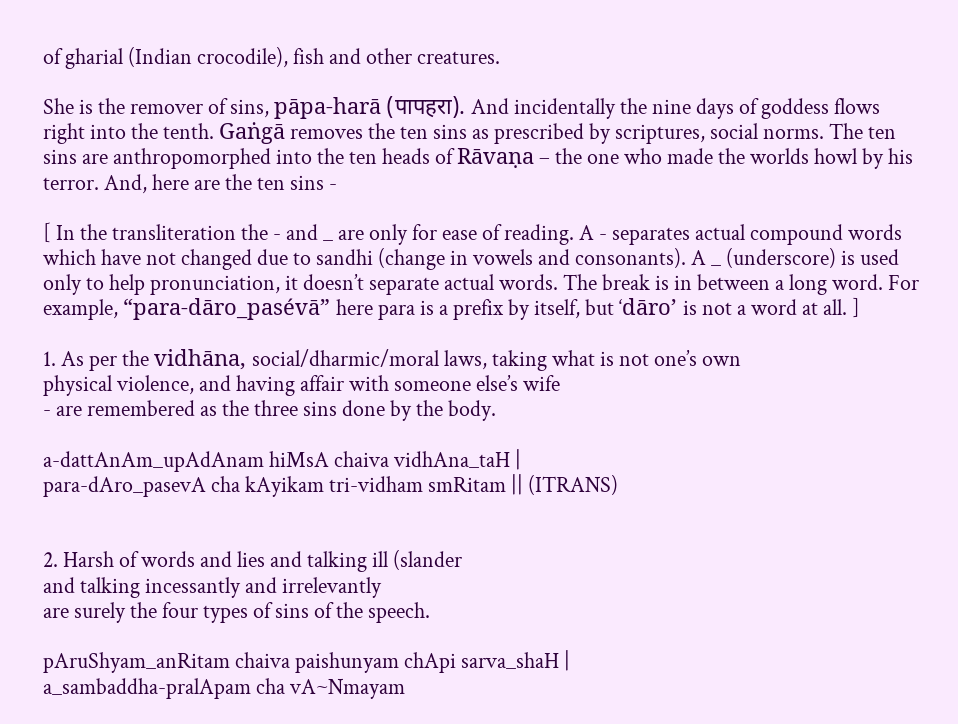of gharial (Indian crocodile), fish and other creatures.

She is the remover of sins, pāpa-harā (पापहरा). And incidentally the nine days of goddess flows right into the tenth. Gaṅgā removes the ten sins as prescribed by scriptures, social norms. The ten sins are anthropomorphed into the ten heads of Rāvaṇa – the one who made the worlds howl by his terror. And, here are the ten sins -

[ In the transliteration the - and _ are only for ease of reading. A - separates actual compound words which have not changed due to sandhi (change in vowels and consonants). A _ (underscore) is used only to help pronunciation, it doesn’t separate actual words. The break is in between a long word. For example, “para-dāro_pasévā” here para is a prefix by itself, but ‘dāro’ is not a word at all. ]

1. As per the vidhāna, social/dharmic/moral laws, taking what is not one’s own
physical violence, and having affair with someone else’s wife
- are remembered as the three sins done by the body.

a-dattAnAm_upAdAnam hiMsA chaiva vidhAna_taH |
para-dAro_pasevA cha kAyikam tri-vidham smRitam || (ITRANS)


2. Harsh of words and lies and talking ill (slander
and talking incessantly and irrelevantly
are surely the four types of sins of the speech.

pAruShyam_anRitam chaiva paishunyam chApi sarva_shaH |
a_sambaddha-pralApam cha vA~Nmayam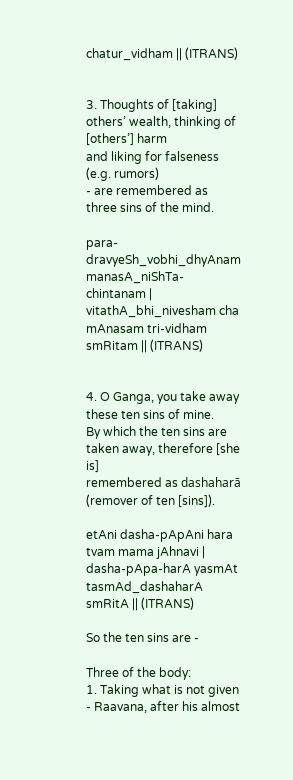chatur_vidham || (ITRANS)


3. Thoughts of [taking] others’ wealth, thinking of [others’] harm
and liking for falseness (e.g. rumors)
- are remembered as three sins of the mind.

para-dravyeSh_vobhi_dhyAnam manasA_niShTa-chintanam |
vitathA_bhi_nivesham cha mAnasam tri-vidham smRitam || (ITRANS)


4. O Ganga, you take away these ten sins of mine.
By which the ten sins are taken away, therefore [she is]
remembered as dashaharā (remover of ten [sins]).

etAni dasha-pApAni hara tvam mama jAhnavi |
dasha-pApa-harA yasmAt tasmAd_dashaharA smRitA || (ITRANS)

So the ten sins are -

Three of the body:
1. Taking what is not given - Raavana, after his almost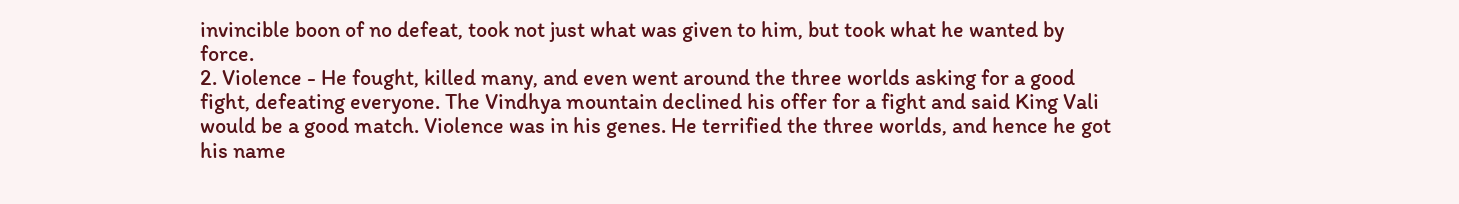invincible boon of no defeat, took not just what was given to him, but took what he wanted by force.
2. Violence - He fought, killed many, and even went around the three worlds asking for a good fight, defeating everyone. The Vindhya mountain declined his offer for a fight and said King Vali would be a good match. Violence was in his genes. He terrified the three worlds, and hence he got his name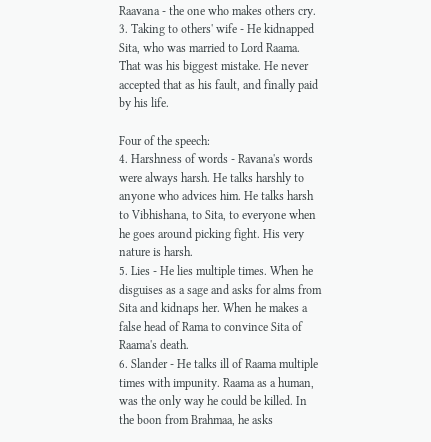Raavana - the one who makes others cry.
3. Taking to others' wife - He kidnapped Sita, who was married to Lord Raama. That was his biggest mistake. He never accepted that as his fault, and finally paid by his life.

Four of the speech:
4. Harshness of words - Ravana's words were always harsh. He talks harshly to anyone who advices him. He talks harsh to Vibhishana, to Sita, to everyone when he goes around picking fight. His very nature is harsh.
5. Lies - He lies multiple times. When he disguises as a sage and asks for alms from Sita and kidnaps her. When he makes a false head of Rama to convince Sita of Raama's death.
6. Slander - He talks ill of Raama multiple times with impunity. Raama as a human, was the only way he could be killed. In the boon from Brahmaa, he asks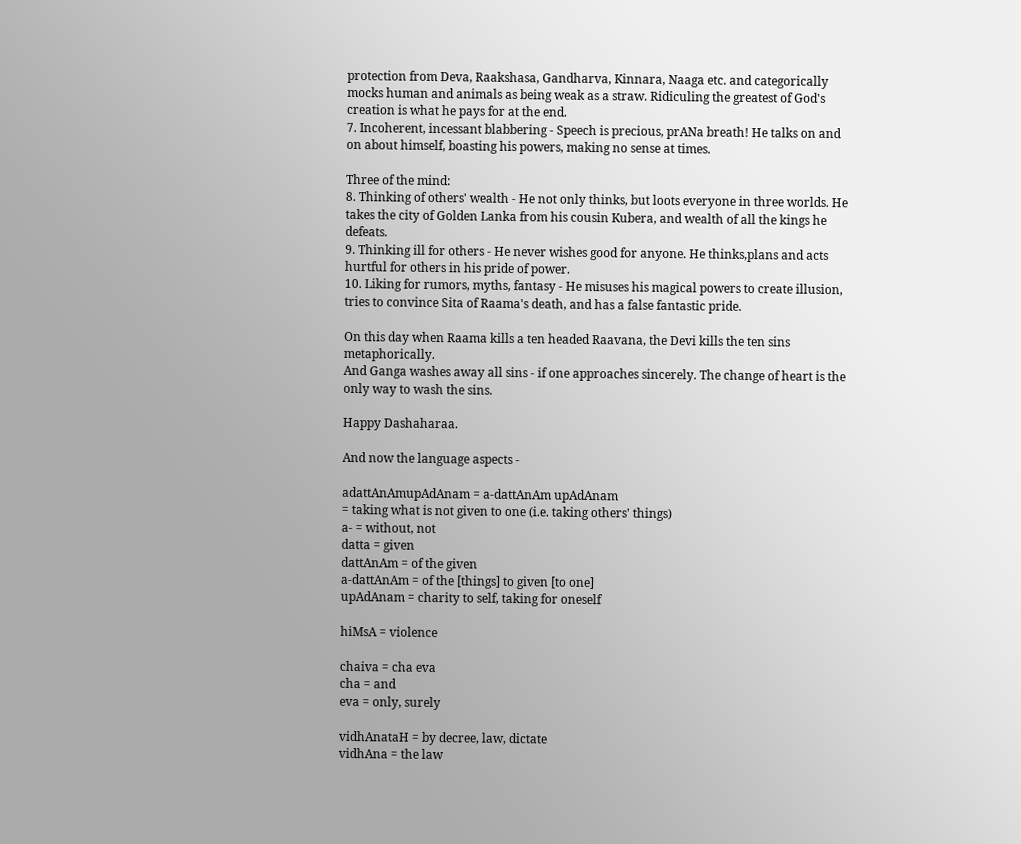protection from Deva, Raakshasa, Gandharva, Kinnara, Naaga etc. and categorically mocks human and animals as being weak as a straw. Ridiculing the greatest of God's creation is what he pays for at the end.
7. Incoherent, incessant blabbering - Speech is precious, prANa breath! He talks on and on about himself, boasting his powers, making no sense at times.

Three of the mind:
8. Thinking of others' wealth - He not only thinks, but loots everyone in three worlds. He takes the city of Golden Lanka from his cousin Kubera, and wealth of all the kings he defeats.
9. Thinking ill for others - He never wishes good for anyone. He thinks,plans and acts hurtful for others in his pride of power.
10. Liking for rumors, myths, fantasy - He misuses his magical powers to create illusion, tries to convince Sita of Raama's death, and has a false fantastic pride.

On this day when Raama kills a ten headed Raavana, the Devi kills the ten sins metaphorically.
And Ganga washes away all sins - if one approaches sincerely. The change of heart is the only way to wash the sins.

Happy Dashaharaa.

And now the language aspects -

adattAnAmupAdAnam = a-dattAnAm upAdAnam
= taking what is not given to one (i.e. taking others' things)
a- = without, not
datta = given
dattAnAm = of the given
a-dattAnAm = of the [things] to given [to one]
upAdAnam = charity to self, taking for oneself

hiMsA = violence

chaiva = cha eva
cha = and
eva = only, surely

vidhAnataH = by decree, law, dictate
vidhAna = the law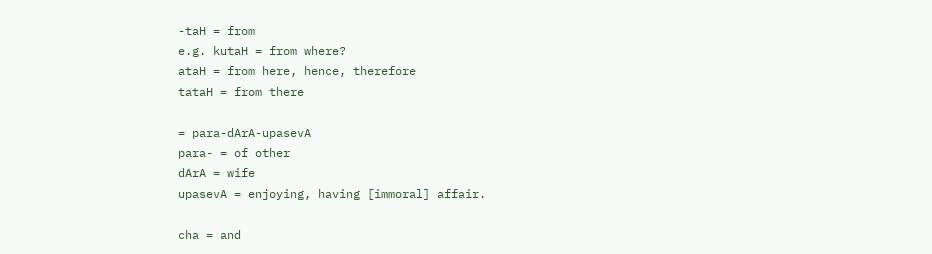-taH = from
e.g. kutaH = from where?
ataH = from here, hence, therefore
tataH = from there

= para-dArA-upasevA
para- = of other
dArA = wife
upasevA = enjoying, having [immoral] affair.

cha = and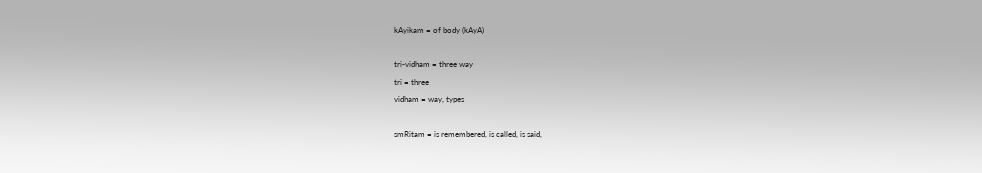kAyikam = of body (kAyA)

tri-vidham = three way
tri = three
vidham = way, types

smRitam = is remembered, is called, is said,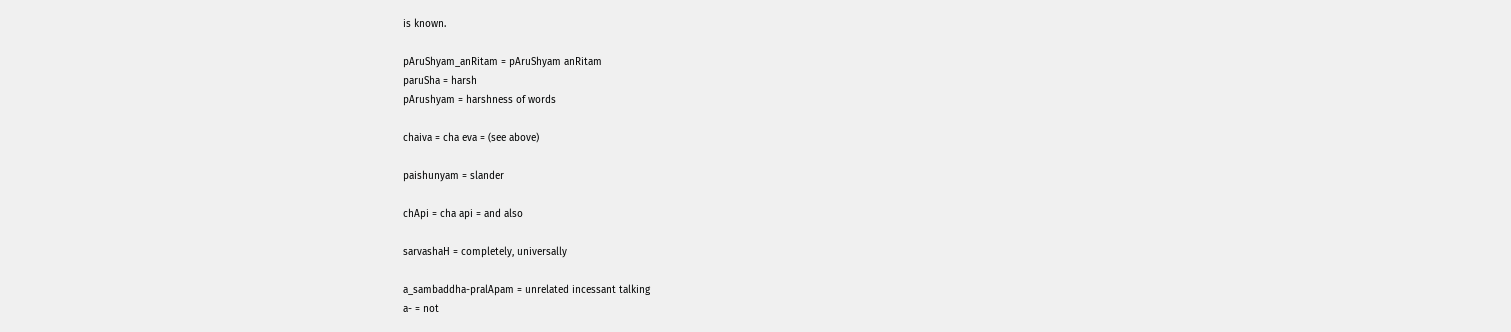is known.

pAruShyam_anRitam = pAruShyam anRitam
paruSha = harsh
pArushyam = harshness of words

chaiva = cha eva = (see above)

paishunyam = slander

chApi = cha api = and also

sarvashaH = completely, universally

a_sambaddha-pralApam = unrelated incessant talking
a- = not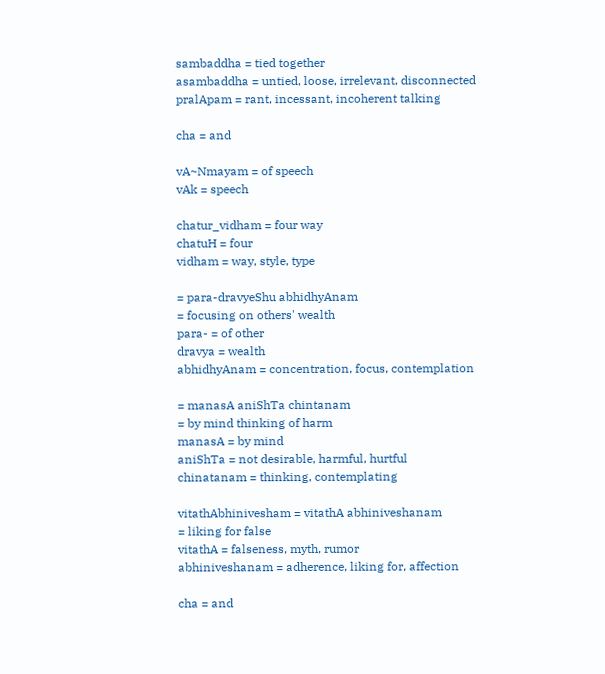sambaddha = tied together
asambaddha = untied, loose, irrelevant, disconnected
pralApam = rant, incessant, incoherent talking

cha = and

vA~Nmayam = of speech
vAk = speech

chatur_vidham = four way
chatuH = four
vidham = way, style, type

= para-dravyeShu abhidhyAnam
= focusing on others' wealth
para- = of other
dravya = wealth
abhidhyAnam = concentration, focus, contemplation

= manasA aniShTa chintanam
= by mind thinking of harm
manasA = by mind
aniShTa = not desirable, harmful, hurtful
chinatanam = thinking, contemplating

vitathAbhinivesham = vitathA abhiniveshanam
= liking for false
vitathA = falseness, myth, rumor
abhiniveshanam = adherence, liking for, affection

cha = and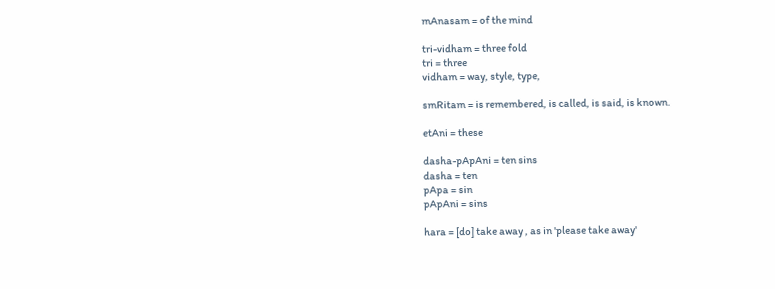mAnasam = of the mind

tri-vidham = three fold
tri = three
vidham = way, style, type,

smRitam = is remembered, is called, is said, is known.

etAni = these

dasha-pApAni = ten sins
dasha = ten
pApa = sin
pApAni = sins

hara = [do] take away , as in 'please take away'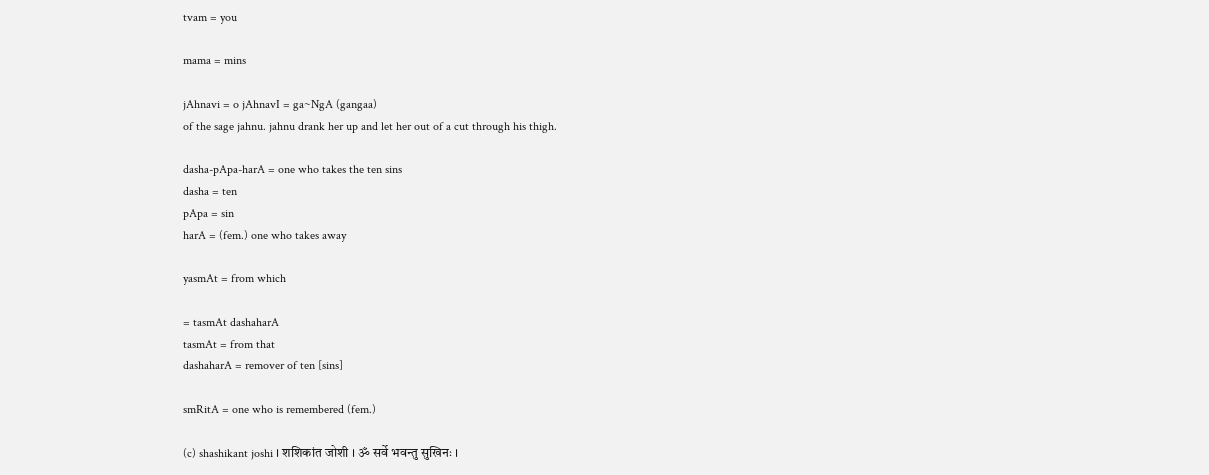tvam = you

mama = mins

jAhnavi = o jAhnavI = ga~NgA (gangaa)
of the sage jahnu. jahnu drank her up and let her out of a cut through his thigh.

dasha-pApa-harA = one who takes the ten sins
dasha = ten
pApa = sin
harA = (fem.) one who takes away

yasmAt = from which

= tasmAt dashaharA
tasmAt = from that
dashaharA = remover of ten [sins]

smRitA = one who is remembered (fem.)

(c) shashikant joshi । शशिकांत जोशी । ॐ सर्वे भवन्तु सुखिनः ।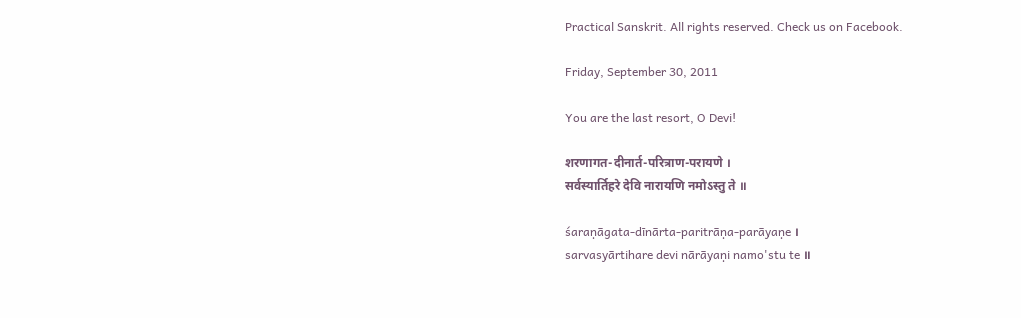Practical Sanskrit. All rights reserved. Check us on Facebook.

Friday, September 30, 2011

You are the last resort, O Devi!

शरणागत-दीनार्त-परित्राण-परायणे ।
सर्वस्यार्तिहरे देवि नारायणि नमोऽस्तु ते ॥

śaraṇāgata-dīnārta-paritrāṇa-parāyaṇe ।
sarvasyārtihare devi nārāyaṇi namo'stu te ॥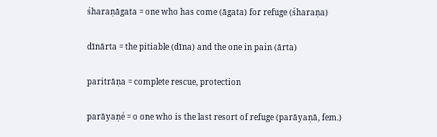śharaṇāgata = one who has come (āgata) for refuge (śharaṇa)

dīnārta = the pitiable (dīna) and the one in pain (ārta)

paritrāṇa = complete rescue, protection

parāyaṇé = o one who is the last resort of refuge (parāyaṇā, fem.)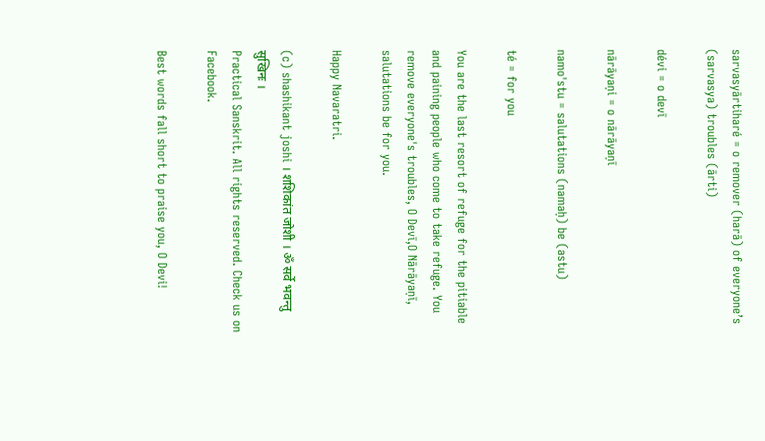sarvasyārtiharé = o remover (harā) of everyone’s (sarvasya) troubles (ārti)

dévi = o devī

nārāyaṇi = o nārāyaṇī

namo'stu = salutations (namaḥ) be (astu)

té = for you

You are the last resort of refuge for the pitiable and paining people who come to take refuge. You remove everyone's troubles, O Devī,O Nārāyaṇī, salutations be for you.

Happy Navaratri.

(c) shashikant joshi । शशिकांत जोशी । ॐ सर्वे भवन्तु सुखिनः ।
Practical Sanskrit. All rights reserved. Check us on Facebook.

Best words fall short to praise you, O Devi!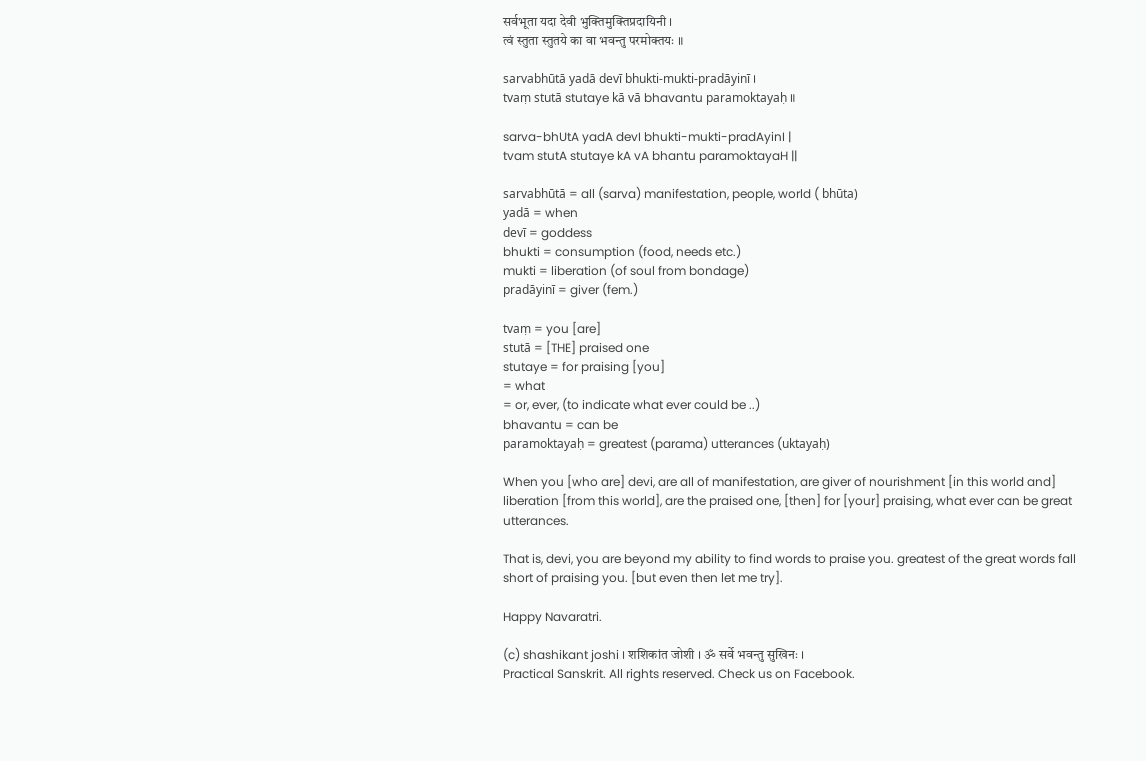सर्वभूता यदा देवी भुक्तिमुक्तिप्रदायिनी ।
त्वं स्तुता स्तुतये का वा भवन्तु परमोक्तयः ॥

sarvabhūtā yadā devī bhukti-mukti-pradāyinī ।
tvaṃ stutā stutaye kā vā bhavantu paramoktayaḥ ॥

sarva-bhUtA yadA devI bhukti-mukti-pradAyinI |
tvam stutA stutaye kA vA bhantu paramoktayaH ||

sarvabhūtā = all (sarva) manifestation, people, world ( bhūta)
yadā = when
devī = goddess
bhukti = consumption (food, needs etc.)
mukti = liberation (of soul from bondage)
pradāyinī = giver (fem.)

tvaṃ = you [are]
stutā = [THE] praised one
stutaye = for praising [you]
= what
= or, ever, (to indicate what ever could be ..)
bhavantu = can be
paramoktayaḥ = greatest (parama) utterances (uktayaḥ)

When you [who are] devi, are all of manifestation, are giver of nourishment [in this world and] liberation [from this world], are the praised one, [then] for [your] praising, what ever can be great utterances.

That is, devi, you are beyond my ability to find words to praise you. greatest of the great words fall short of praising you. [but even then let me try].

Happy Navaratri.

(c) shashikant joshi । शशिकांत जोशी । ॐ सर्वे भवन्तु सुखिनः ।
Practical Sanskrit. All rights reserved. Check us on Facebook.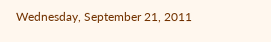Wednesday, September 21, 2011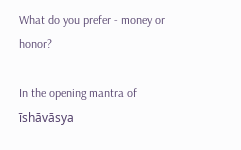What do you prefer - money or honor?

In the opening mantra of īshāvāsya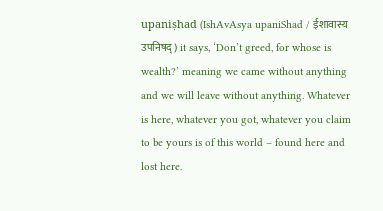upaniṣhad (IshAvAsya upaniShad / ईशावास्य उपनिषद् ) it says, ‘Don’t greed, for whose is wealth?’ meaning we came without anything and we will leave without anything. Whatever is here, whatever you got, whatever you claim to be yours is of this world – found here and lost here.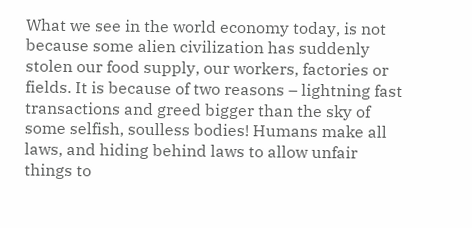What we see in the world economy today, is not because some alien civilization has suddenly stolen our food supply, our workers, factories or fields. It is because of two reasons – lightning fast transactions and greed bigger than the sky of some selfish, soulless bodies! Humans make all laws, and hiding behind laws to allow unfair things to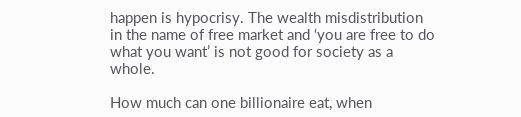happen is hypocrisy. The wealth misdistribution in the name of free market and ‘you are free to do what you want’ is not good for society as a whole.

How much can one billionaire eat, when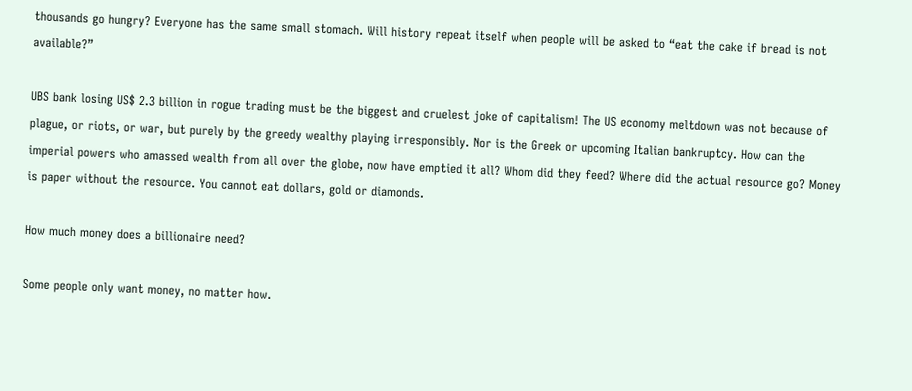thousands go hungry? Everyone has the same small stomach. Will history repeat itself when people will be asked to “eat the cake if bread is not available?”

UBS bank losing US$ 2.3 billion in rogue trading must be the biggest and cruelest joke of capitalism! The US economy meltdown was not because of plague, or riots, or war, but purely by the greedy wealthy playing irresponsibly. Nor is the Greek or upcoming Italian bankruptcy. How can the imperial powers who amassed wealth from all over the globe, now have emptied it all? Whom did they feed? Where did the actual resource go? Money is paper without the resource. You cannot eat dollars, gold or diamonds.

How much money does a billionaire need?

Some people only want money, no matter how.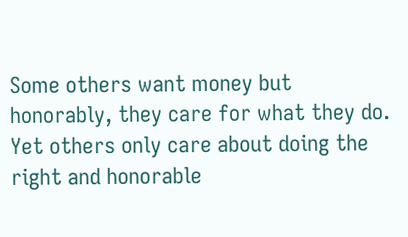Some others want money but honorably, they care for what they do.
Yet others only care about doing the right and honorable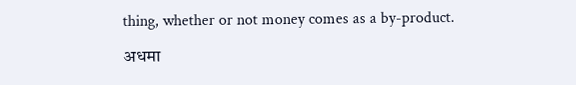thing, whether or not money comes as a by-product.

अधमा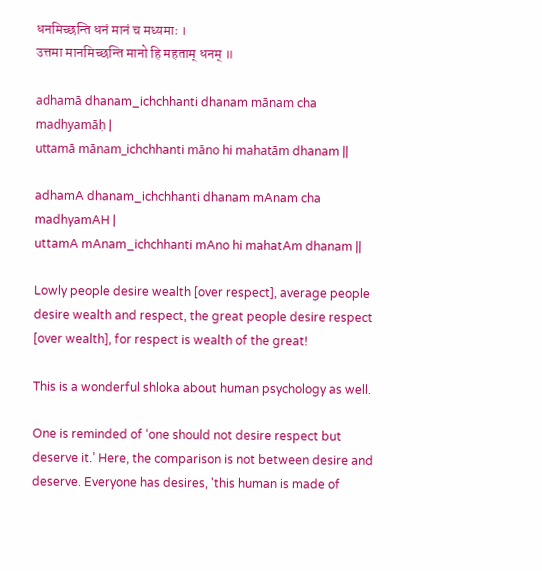धनमिच्छन्ति धनं मानं च मध्यमाः ।
उत्तमा मानमिच्छन्ति मानो हि महताम् धनम् ॥

adhamā dhanam_ichchhanti dhanam mānam cha madhyamāḥ |
uttamā mānam_ichchhanti māno hi mahatām dhanam ||

adhamA dhanam_ichchhanti dhanam mAnam cha madhyamAH |
uttamA mAnam_ichchhanti mAno hi mahatAm dhanam ||

Lowly people desire wealth [over respect], average people desire wealth and respect, the great people desire respect [over wealth], for respect is wealth of the great!

This is a wonderful shloka about human psychology as well.

One is reminded of ‘one should not desire respect but deserve it.’ Here, the comparison is not between desire and deserve. Everyone has desires, 'this human is made of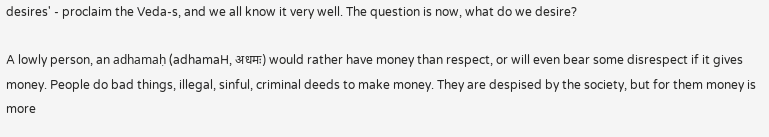desires' - proclaim the Veda-s, and we all know it very well. The question is now, what do we desire?

A lowly person, an adhamaḥ (adhamaH, अधमः) would rather have money than respect, or will even bear some disrespect if it gives money. People do bad things, illegal, sinful, criminal deeds to make money. They are despised by the society, but for them money is more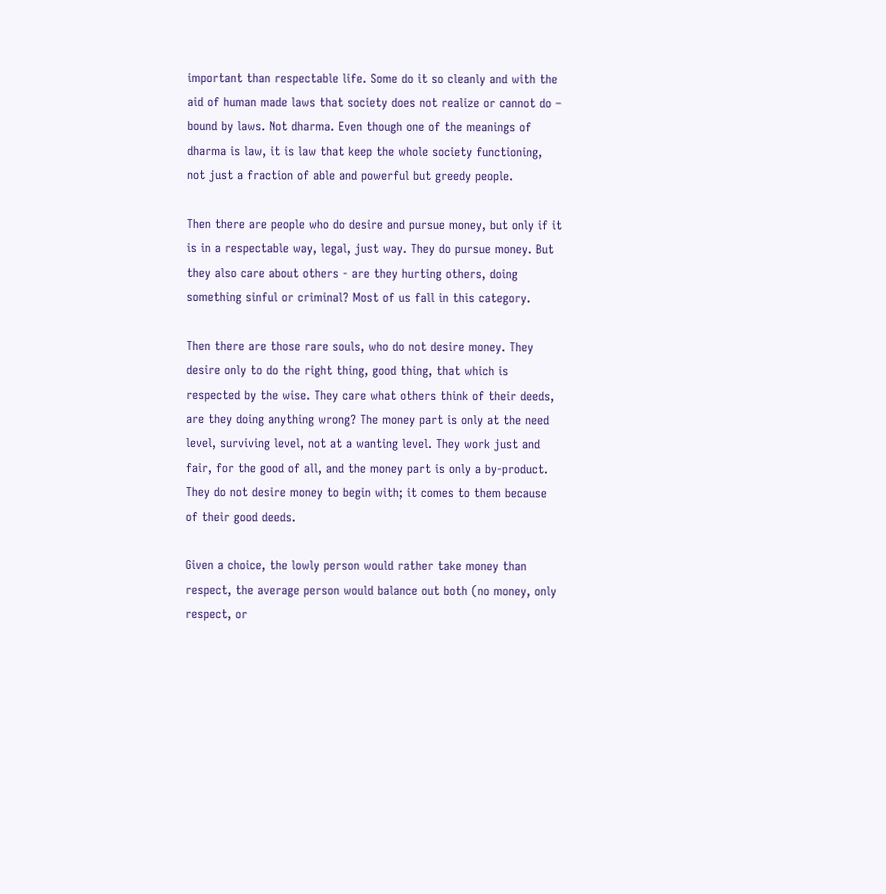important than respectable life. Some do it so cleanly and with the aid of human made laws that society does not realize or cannot do – bound by laws. Not dharma. Even though one of the meanings of dharma is law, it is law that keep the whole society functioning, not just a fraction of able and powerful but greedy people.

Then there are people who do desire and pursue money, but only if it is in a respectable way, legal, just way. They do pursue money. But they also care about others - are they hurting others, doing something sinful or criminal? Most of us fall in this category.

Then there are those rare souls, who do not desire money. They desire only to do the right thing, good thing, that which is respected by the wise. They care what others think of their deeds, are they doing anything wrong? The money part is only at the need level, surviving level, not at a wanting level. They work just and fair, for the good of all, and the money part is only a by-product. They do not desire money to begin with; it comes to them because of their good deeds.

Given a choice, the lowly person would rather take money than respect, the average person would balance out both (no money, only respect, or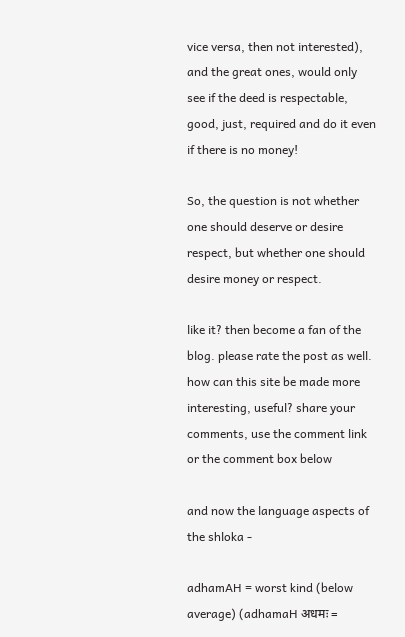vice versa, then not interested), and the great ones, would only see if the deed is respectable, good, just, required and do it even if there is no money!

So, the question is not whether one should deserve or desire respect, but whether one should desire money or respect.

like it? then become a fan of the blog. please rate the post as well.
how can this site be made more interesting, useful? share your comments, use the comment link or the comment box below

and now the language aspects of the shloka -

adhamAH = worst kind (below average) (adhamaH अधमः =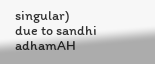singular)
due to sandhi adhamAH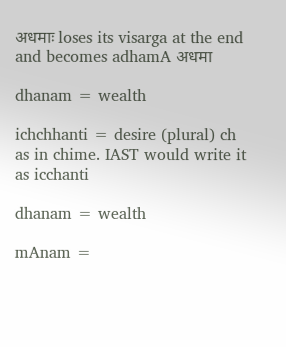अधमाः loses its visarga at the end and becomes adhamA अधमा

dhanam = wealth

ichchhanti = desire (plural) ch as in chime. IAST would write it as icchanti

dhanam = wealth

mAnam =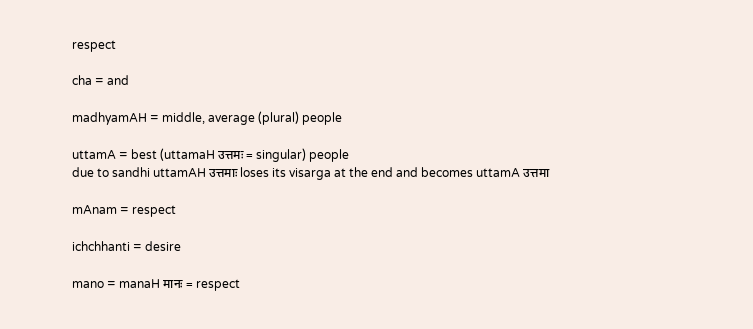respect

cha = and

madhyamAH = middle, average (plural) people

uttamA = best (uttamaH उत्तमः = singular) people
due to sandhi uttamAH उत्तमाः loses its visarga at the end and becomes uttamA उत्तमा

mAnam = respect

ichchhanti = desire

mano = manaH मानः = respect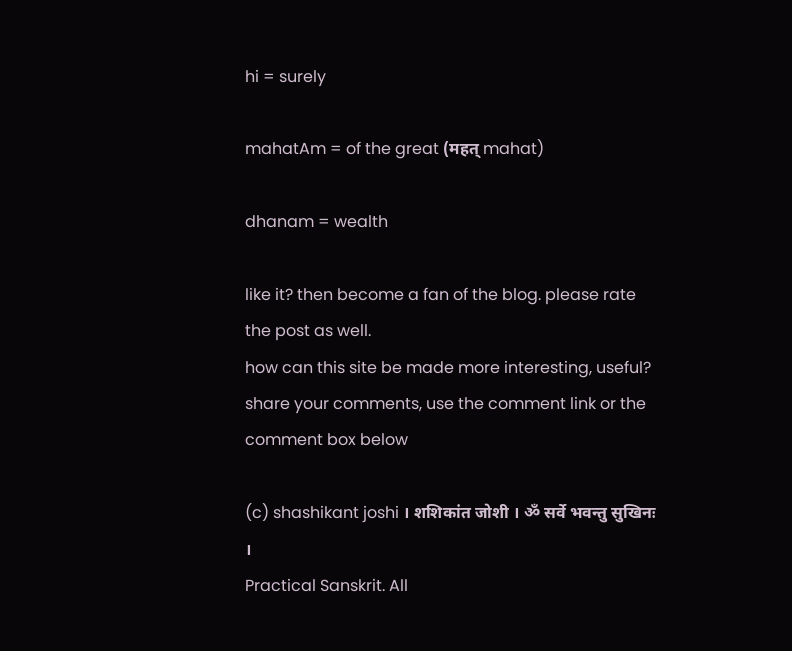hi = surely

mahatAm = of the great (महत् mahat)

dhanam = wealth

like it? then become a fan of the blog. please rate the post as well.
how can this site be made more interesting, useful? share your comments, use the comment link or the comment box below

(c) shashikant joshi । शशिकांत जोशी । ॐ सर्वे भवन्तु सुखिनः ।
Practical Sanskrit. All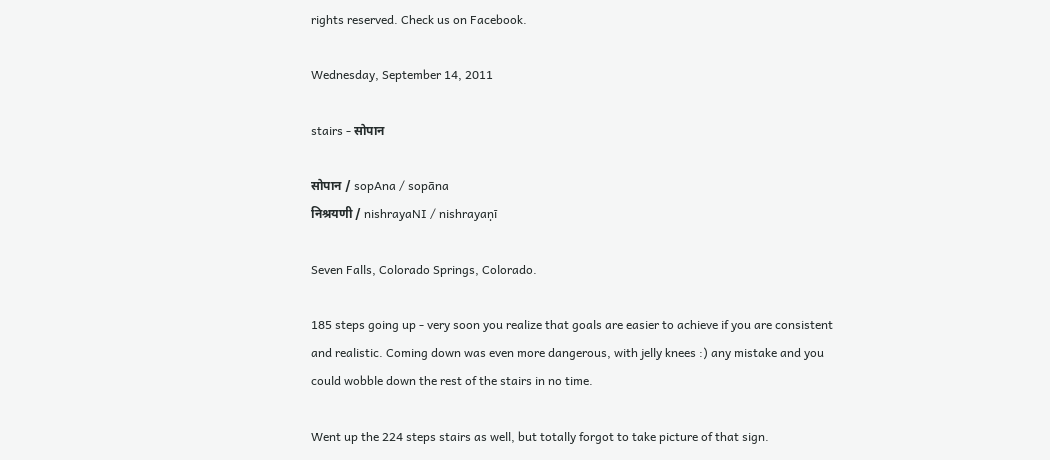rights reserved. Check us on Facebook.

Wednesday, September 14, 2011

stairs - सोपान

सोपान / sopAna / sopāna
निश्रयणी / nishrayaNI / nishrayaṇī

Seven Falls, Colorado Springs, Colorado.

185 steps going up - very soon you realize that goals are easier to achieve if you are consistent and realistic. Coming down was even more dangerous, with jelly knees :) any mistake and you could wobble down the rest of the stairs in no time.

Went up the 224 steps stairs as well, but totally forgot to take picture of that sign.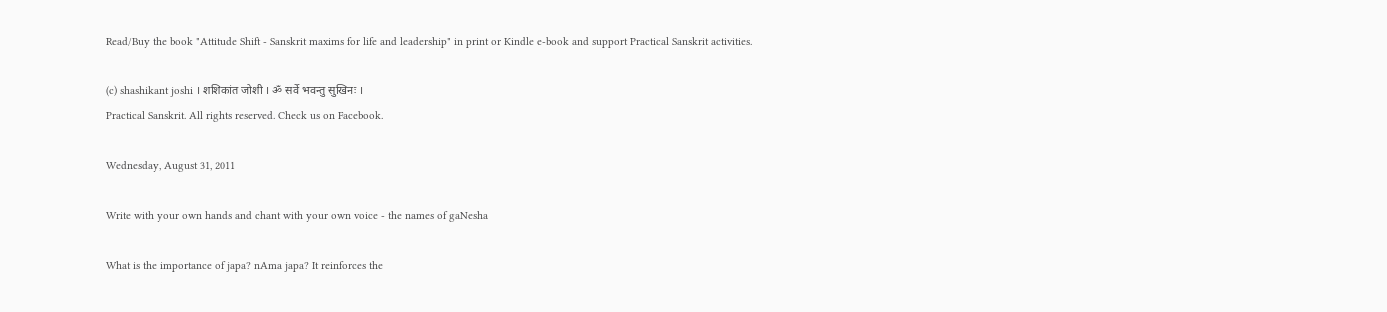Read/Buy the book "Attitude Shift - Sanskrit maxims for life and leadership" in print or Kindle e-book and support Practical Sanskrit activities.

(c) shashikant joshi । शशिकांत जोशी । ॐ सर्वे भवन्तु सुखिनः ।
Practical Sanskrit. All rights reserved. Check us on Facebook.

Wednesday, August 31, 2011

Write with your own hands and chant with your own voice - the names of gaNesha

What is the importance of japa? nAma japa? It reinforces the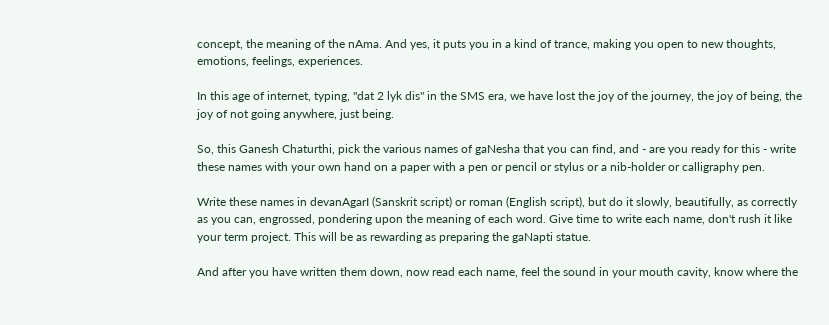concept, the meaning of the nAma. And yes, it puts you in a kind of trance, making you open to new thoughts, emotions, feelings, experiences.

In this age of internet, typing, "dat 2 lyk dis" in the SMS era, we have lost the joy of the journey, the joy of being, the joy of not going anywhere, just being.

So, this Ganesh Chaturthi, pick the various names of gaNesha that you can find, and - are you ready for this - write these names with your own hand on a paper with a pen or pencil or stylus or a nib-holder or calligraphy pen.

Write these names in devanAgarI (Sanskrit script) or roman (English script), but do it slowly, beautifully, as correctly as you can, engrossed, pondering upon the meaning of each word. Give time to write each name, don't rush it like your term project. This will be as rewarding as preparing the gaNapti statue.

And after you have written them down, now read each name, feel the sound in your mouth cavity, know where the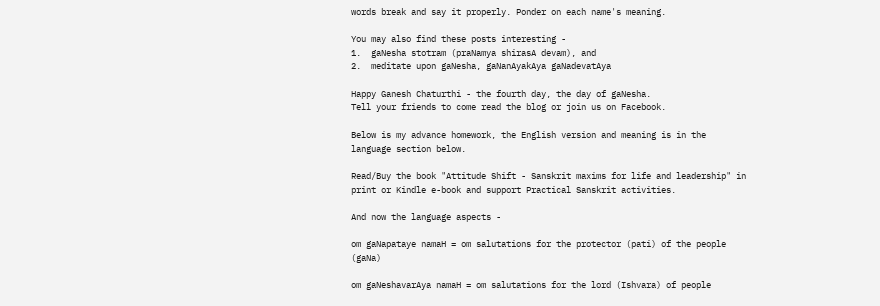words break and say it properly. Ponder on each name's meaning.

You may also find these posts interesting -
1.  gaNesha stotram (praNamya shirasA devam), and
2.  meditate upon gaNesha, gaNanAyakAya gaNadevatAya

Happy Ganesh Chaturthi - the fourth day, the day of gaNesha.
Tell your friends to come read the blog or join us on Facebook.

Below is my advance homework, the English version and meaning is in the language section below.

Read/Buy the book "Attitude Shift - Sanskrit maxims for life and leadership" in print or Kindle e-book and support Practical Sanskrit activities.

And now the language aspects -

om gaNapataye namaH = om salutations for the protector (pati) of the people (gaNa)

om gaNeshavarAya namaH = om salutations for the lord (Ishvara) of people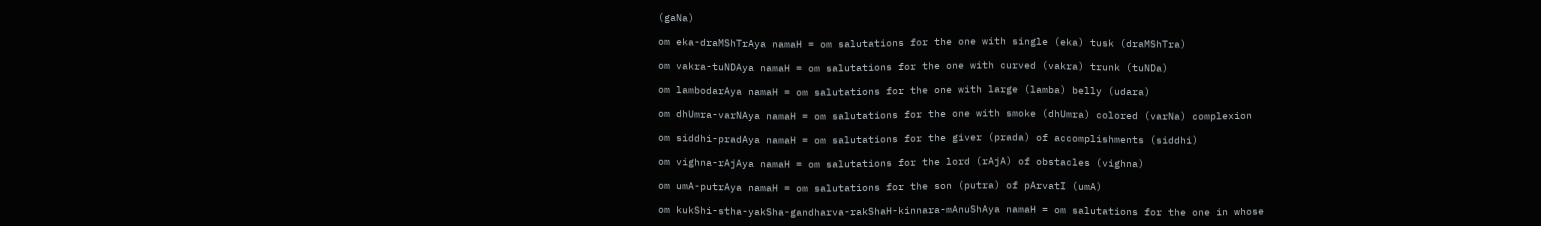(gaNa)

om eka-draMShTrAya namaH = om salutations for the one with single (eka) tusk (draMShTra)

om vakra-tuNDAya namaH = om salutations for the one with curved (vakra) trunk (tuNDa)

om lambodarAya namaH = om salutations for the one with large (lamba) belly (udara)

om dhUmra-varNAya namaH = om salutations for the one with smoke (dhUmra) colored (varNa) complexion

om siddhi-pradAya namaH = om salutations for the giver (prada) of accomplishments (siddhi)

om vighna-rAjAya namaH = om salutations for the lord (rAjA) of obstacles (vighna)

om umA-putrAya namaH = om salutations for the son (putra) of pArvatI (umA)

om kukShi-stha-yakSha-gandharva-rakShaH-kinnara-mAnuShAya namaH = om salutations for the one in whose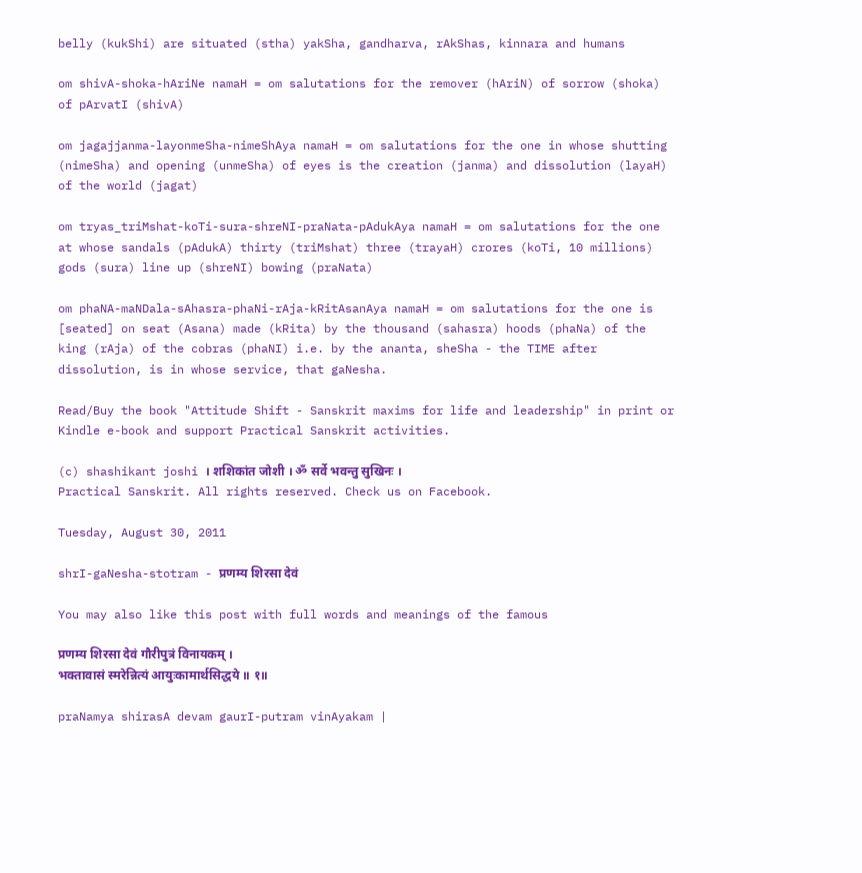belly (kukShi) are situated (stha) yakSha, gandharva, rAkShas, kinnara and humans

om shivA-shoka-hAriNe namaH = om salutations for the remover (hAriN) of sorrow (shoka) of pArvatI (shivA)

om jagajjanma-layonmeSha-nimeShAya namaH = om salutations for the one in whose shutting (nimeSha) and opening (unmeSha) of eyes is the creation (janma) and dissolution (layaH) of the world (jagat)

om tryas_triMshat-koTi-sura-shreNI-praNata-pAdukAya namaH = om salutations for the one at whose sandals (pAdukA) thirty (triMshat) three (trayaH) crores (koTi, 10 millions) gods (sura) line up (shreNI) bowing (praNata)

om phaNA-maNDala-sAhasra-phaNi-rAja-kRitAsanAya namaH = om salutations for the one is [seated] on seat (Asana) made (kRita) by the thousand (sahasra) hoods (phaNa) of the king (rAja) of the cobras (phaNI) i.e. by the ananta, sheSha - the TIME after dissolution, is in whose service, that gaNesha.

Read/Buy the book "Attitude Shift - Sanskrit maxims for life and leadership" in print or Kindle e-book and support Practical Sanskrit activities.

(c) shashikant joshi । शशिकांत जोशी । ॐ सर्वे भवन्तु सुखिनः ।
Practical Sanskrit. All rights reserved. Check us on Facebook.

Tuesday, August 30, 2011

shrI-gaNesha-stotram - प्रणम्य शिरसा देवं

You may also like this post with full words and meanings of the famous

प्रणम्य शिरसा देवं गौरीपुत्रं विनायकम् ।
भक्तावासं स्मरेन्नित्यं आयुःकामार्थसिद्धये ॥ १॥

praNamya shirasA devam gaurI-putram vinAyakam |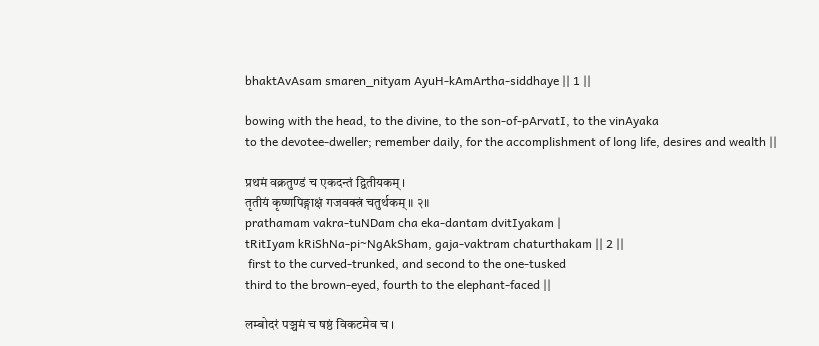bhaktAvAsam smaren_nityam AyuH-kAmArtha-siddhaye || 1 ||

bowing with the head, to the divine, to the son-of-pArvatI, to the vinAyaka
to the devotee-dweller; remember daily, for the accomplishment of long life, desires and wealth ||

प्रथमं वक्रतुण्डं च एकदन्तं द्वितीयकम् ।
तृतीयं कृष्णपिङ्गाक्षं गजवक्त्रं चतुर्थकम् ॥ २॥
prathamam vakra-tuNDam cha eka-dantam dvitIyakam |
tRitIyam kRiShNa-pi~NgAkSham, gaja-vaktram chaturthakam || 2 ||
 first to the curved-trunked, and second to the one-tusked
third to the brown-eyed, fourth to the elephant-faced ||

लम्बोदरं पञ्चमं च षष्ठं विकटमेव च ।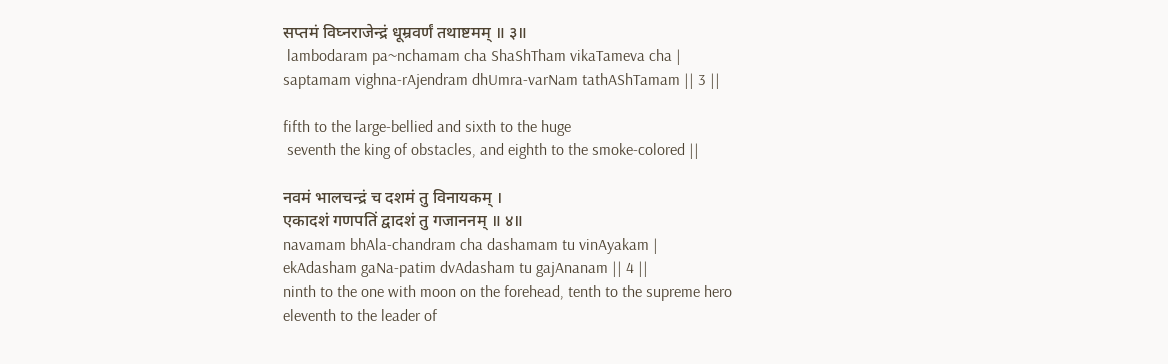सप्तमं विघ्नराजेन्द्रं धूम्रवर्णं तथाष्टमम् ॥ ३॥
 lambodaram pa~nchamam cha ShaShTham vikaTameva cha |
saptamam vighna-rAjendram dhUmra-varNam tathAShTamam || 3 ||

fifth to the large-bellied and sixth to the huge
 seventh the king of obstacles, and eighth to the smoke-colored ||

नवमं भालचन्द्रं च दशमं तु विनायकम् ।
एकादशं गणपतिं द्वादशं तु गजाननम् ॥ ४॥
navamam bhAla-chandram cha dashamam tu vinAyakam |
ekAdasham gaNa-patim dvAdasham tu gajAnanam || 4 ||
ninth to the one with moon on the forehead, tenth to the supreme hero
eleventh to the leader of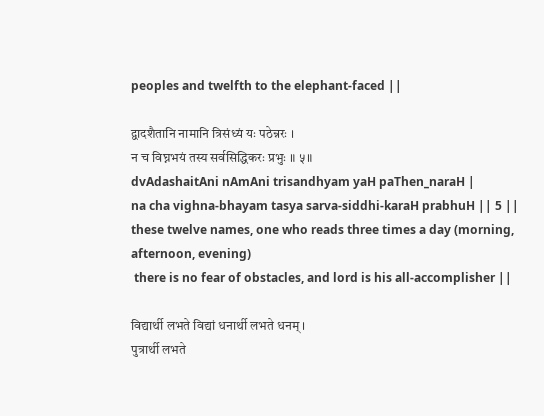peoples and twelfth to the elephant-faced ||

द्वादशैतानि नामानि त्रिसंध्यं यः पठेन्नरः ।
न च विघ्नभयं तस्य सर्वसिद्धिकरः प्रभुः ॥ ५॥
dvAdashaitAni nAmAni trisandhyam yaH paThen_naraH |
na cha vighna-bhayam tasya sarva-siddhi-karaH prabhuH || 5 ||
these twelve names, one who reads three times a day (morning, afternoon, evening)
 there is no fear of obstacles, and lord is his all-accomplisher ||

विद्यार्थी लभते विद्यां धनार्थी लभते धनम् ।
पुत्रार्थी लभते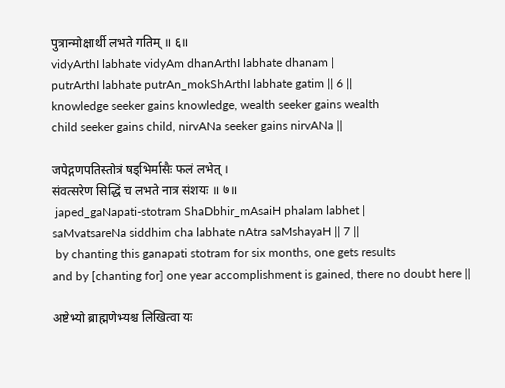पुत्रान्मोक्षार्थी लभते गतिम् ॥ ६॥
vidyArthI labhate vidyAm dhanArthI labhate dhanam |
putrArthI labhate putrAn_mokShArthI labhate gatim || 6 ||
knowledge seeker gains knowledge, wealth seeker gains wealth
child seeker gains child, nirvANa seeker gains nirvANa ||

जपेद्गणपतिस्तोत्रं षड्भिर्मासैः फलं लभेत् ।
संवत्सरेण सिद्धिं च लभते नात्र संशयः ॥ ७॥
 japed_gaNapati-stotram ShaDbhir_mAsaiH phalam labhet |
saMvatsareNa siddhim cha labhate nAtra saMshayaH || 7 ||
 by chanting this ganapati stotram for six months, one gets results
and by [chanting for] one year accomplishment is gained, there no doubt here ||

अष्टेभ्यो ब्राह्मणेभ्यश्च लिखित्वा यः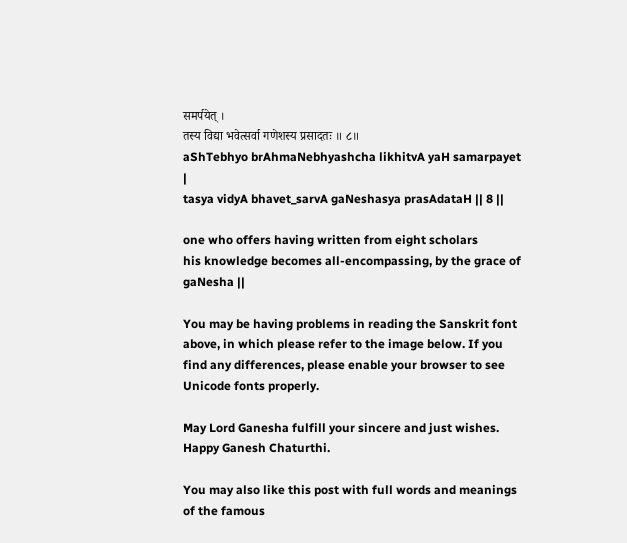समर्पयेत् ।
तस्य विद्या भवेत्सर्वा गणेशस्य प्रसादतः ॥ ८॥
aShTebhyo brAhmaNebhyashcha likhitvA yaH samarpayet |
tasya vidyA bhavet_sarvA gaNeshasya prasAdataH || 8 ||

one who offers having written from eight scholars
his knowledge becomes all-encompassing, by the grace of gaNesha ||

You may be having problems in reading the Sanskrit font above, in which please refer to the image below. If you find any differences, please enable your browser to see Unicode fonts properly.

May Lord Ganesha fulfill your sincere and just wishes.
Happy Ganesh Chaturthi.

You may also like this post with full words and meanings of the famous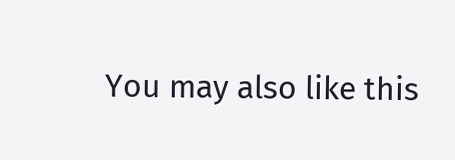You may also like this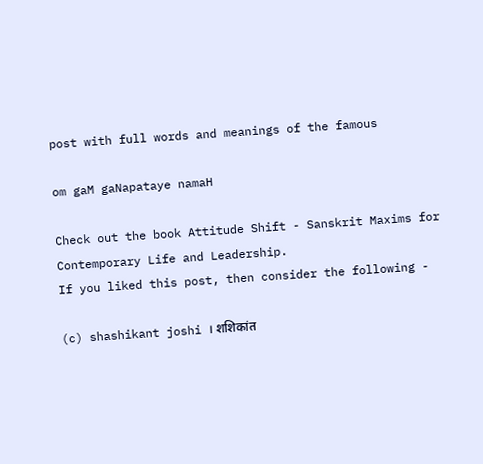post with full words and meanings of the famous

om gaM gaNapataye namaH

Check out the book Attitude Shift - Sanskrit Maxims for Contemporary Life and Leadership.
If you liked this post, then consider the following -

(c) shashikant joshi । शशिकांत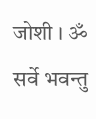जोशी । ॐ सर्वे भवन्तु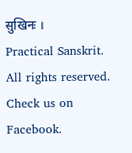सुखिनः ।
Practical Sanskrit. All rights reserved. Check us on Facebook.